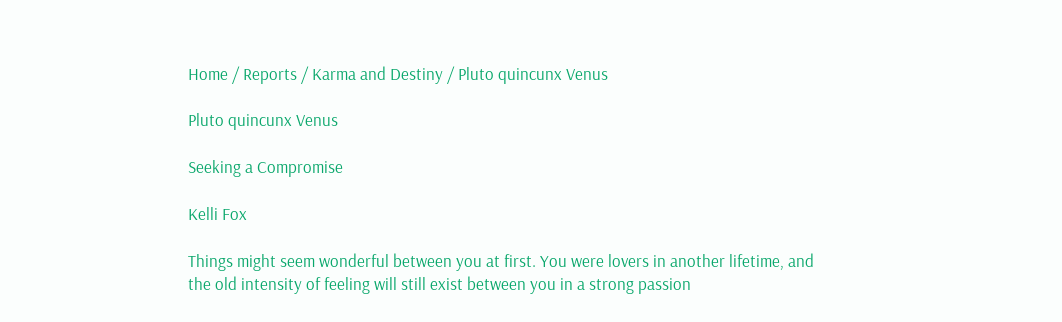Home / Reports / Karma and Destiny / Pluto quincunx Venus

Pluto quincunx Venus

Seeking a Compromise

Kelli Fox

Things might seem wonderful between you at first. You were lovers in another lifetime, and the old intensity of feeling will still exist between you in a strong passion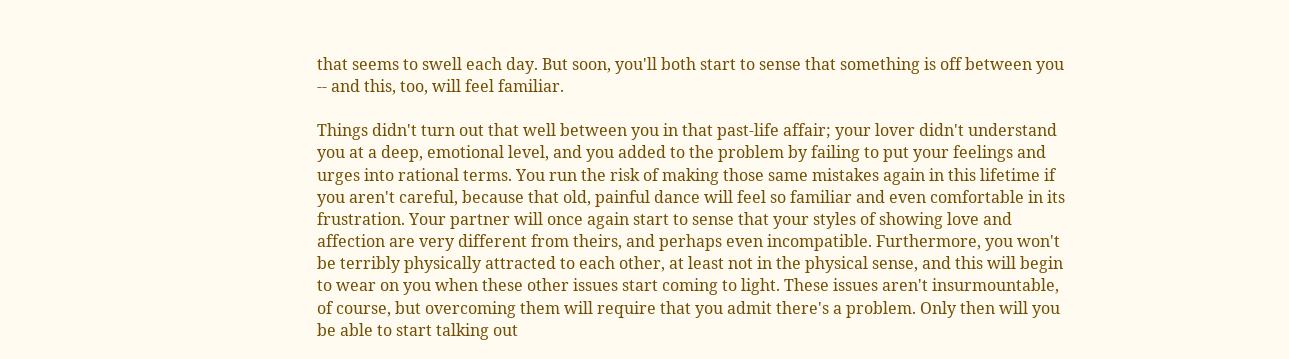that seems to swell each day. But soon, you'll both start to sense that something is off between you -- and this, too, will feel familiar.

Things didn't turn out that well between you in that past-life affair; your lover didn't understand you at a deep, emotional level, and you added to the problem by failing to put your feelings and urges into rational terms. You run the risk of making those same mistakes again in this lifetime if you aren't careful, because that old, painful dance will feel so familiar and even comfortable in its frustration. Your partner will once again start to sense that your styles of showing love and affection are very different from theirs, and perhaps even incompatible. Furthermore, you won't be terribly physically attracted to each other, at least not in the physical sense, and this will begin to wear on you when these other issues start coming to light. These issues aren't insurmountable, of course, but overcoming them will require that you admit there's a problem. Only then will you be able to start talking out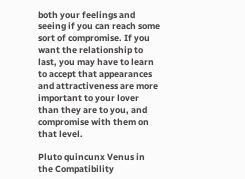both your feelings and seeing if you can reach some sort of compromise. If you want the relationship to last, you may have to learn to accept that appearances and attractiveness are more important to your lover than they are to you, and compromise with them on that level.

Pluto quincunx Venus in the Compatibility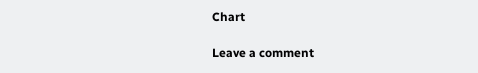Chart

Leave a comment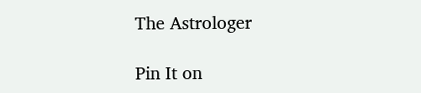The Astrologer

Pin It on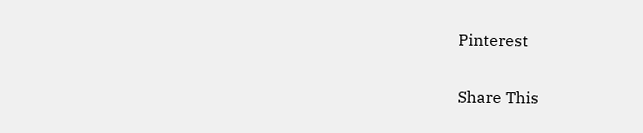Pinterest

Share This